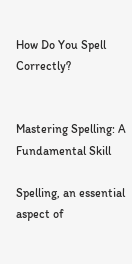How Do You Spell Correctly?


Mastering Spelling: A Fundamental Skill

Spelling, an essential aspect of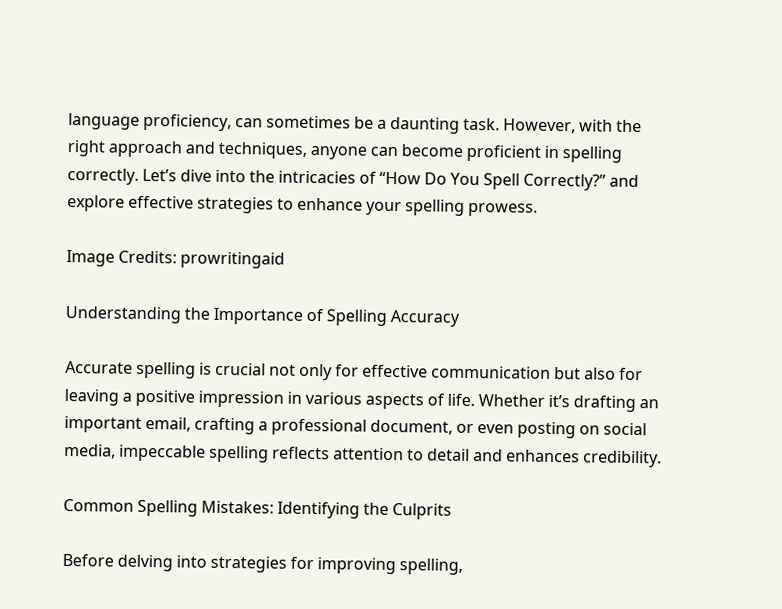language proficiency, can sometimes be a daunting task. However, with the right approach and techniques, anyone can become proficient in spelling correctly. Let’s dive into the intricacies of “How Do You Spell Correctly?” and explore effective strategies to enhance your spelling prowess.

Image Credits: prowritingaid

Understanding the Importance of Spelling Accuracy

Accurate spelling is crucial not only for effective communication but also for leaving a positive impression in various aspects of life. Whether it’s drafting an important email, crafting a professional document, or even posting on social media, impeccable spelling reflects attention to detail and enhances credibility.

Common Spelling Mistakes: Identifying the Culprits

Before delving into strategies for improving spelling,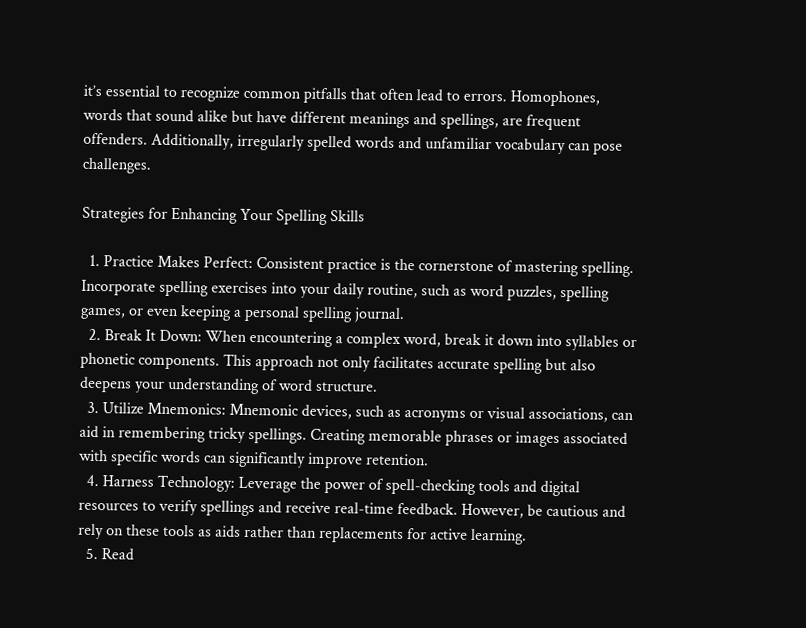it’s essential to recognize common pitfalls that often lead to errors. Homophones, words that sound alike but have different meanings and spellings, are frequent offenders. Additionally, irregularly spelled words and unfamiliar vocabulary can pose challenges.

Strategies for Enhancing Your Spelling Skills

  1. Practice Makes Perfect: Consistent practice is the cornerstone of mastering spelling. Incorporate spelling exercises into your daily routine, such as word puzzles, spelling games, or even keeping a personal spelling journal.
  2. Break It Down: When encountering a complex word, break it down into syllables or phonetic components. This approach not only facilitates accurate spelling but also deepens your understanding of word structure.
  3. Utilize Mnemonics: Mnemonic devices, such as acronyms or visual associations, can aid in remembering tricky spellings. Creating memorable phrases or images associated with specific words can significantly improve retention.
  4. Harness Technology: Leverage the power of spell-checking tools and digital resources to verify spellings and receive real-time feedback. However, be cautious and rely on these tools as aids rather than replacements for active learning.
  5. Read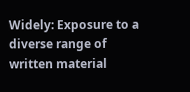Widely: Exposure to a diverse range of written material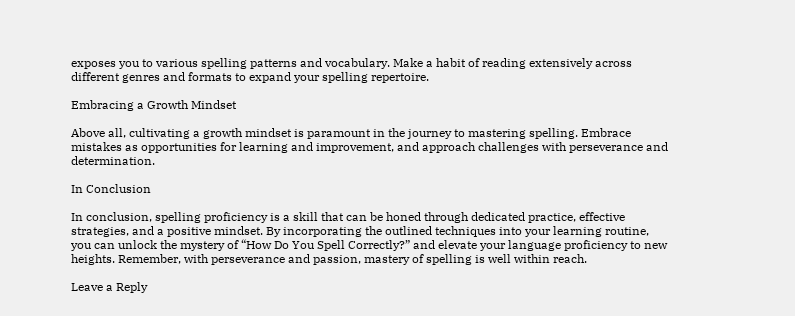exposes you to various spelling patterns and vocabulary. Make a habit of reading extensively across different genres and formats to expand your spelling repertoire.

Embracing a Growth Mindset

Above all, cultivating a growth mindset is paramount in the journey to mastering spelling. Embrace mistakes as opportunities for learning and improvement, and approach challenges with perseverance and determination.

In Conclusion

In conclusion, spelling proficiency is a skill that can be honed through dedicated practice, effective strategies, and a positive mindset. By incorporating the outlined techniques into your learning routine, you can unlock the mystery of “How Do You Spell Correctly?” and elevate your language proficiency to new heights. Remember, with perseverance and passion, mastery of spelling is well within reach.

Leave a Reply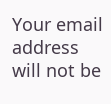Your email address will not be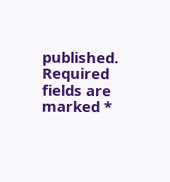published. Required fields are marked *